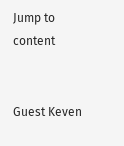Jump to content


Guest Keven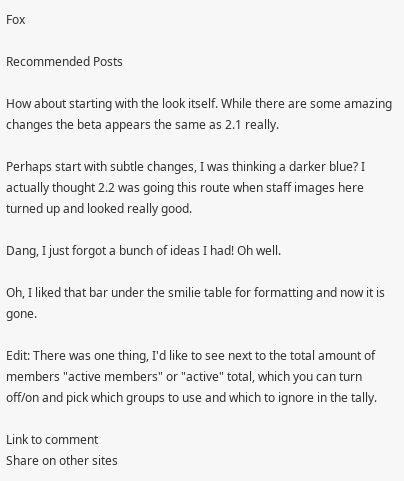Fox

Recommended Posts

How about starting with the look itself. While there are some amazing changes the beta appears the same as 2.1 really.

Perhaps start with subtle changes, I was thinking a darker blue? I actually thought 2.2 was going this route when staff images here turned up and looked really good.

Dang, I just forgot a bunch of ideas I had! Oh well.

Oh, I liked that bar under the smilie table for formatting and now it is gone.

Edit: There was one thing, I'd like to see next to the total amount of members "active members" or "active" total, which you can turn off/on and pick which groups to use and which to ignore in the tally.

Link to comment
Share on other sites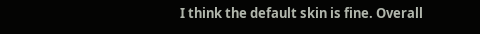I think the default skin is fine. Overall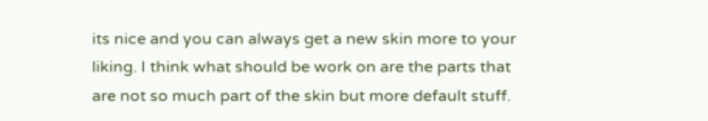its nice and you can always get a new skin more to your liking. I think what should be work on are the parts that are not so much part of the skin but more default stuff.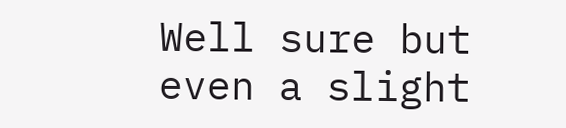Well sure but even a slight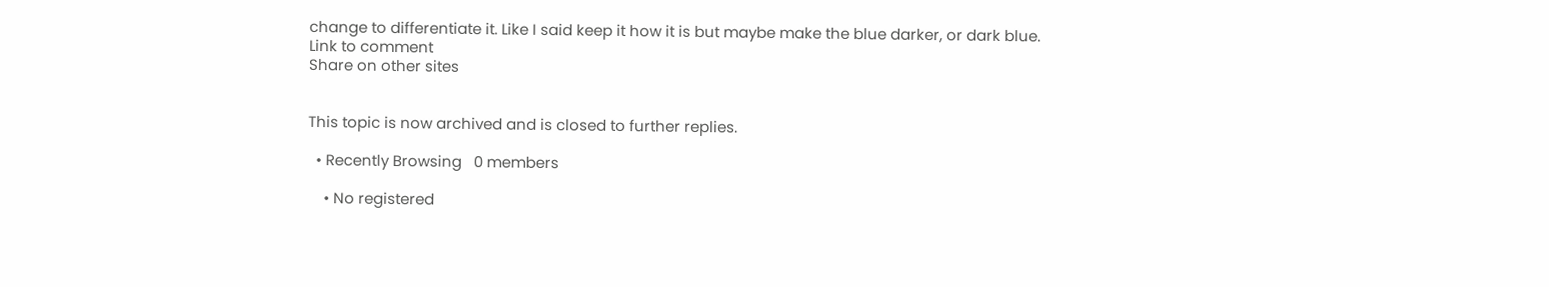change to differentiate it. Like I said keep it how it is but maybe make the blue darker, or dark blue.
Link to comment
Share on other sites


This topic is now archived and is closed to further replies.

  • Recently Browsing   0 members

    • No registered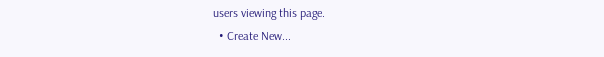users viewing this page.
  • Create New...